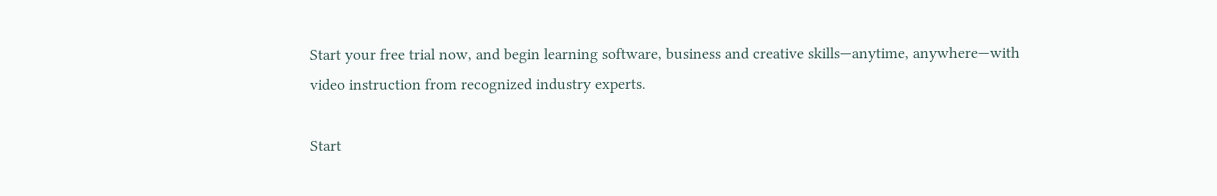Start your free trial now, and begin learning software, business and creative skills—anytime, anywhere—with video instruction from recognized industry experts.

Start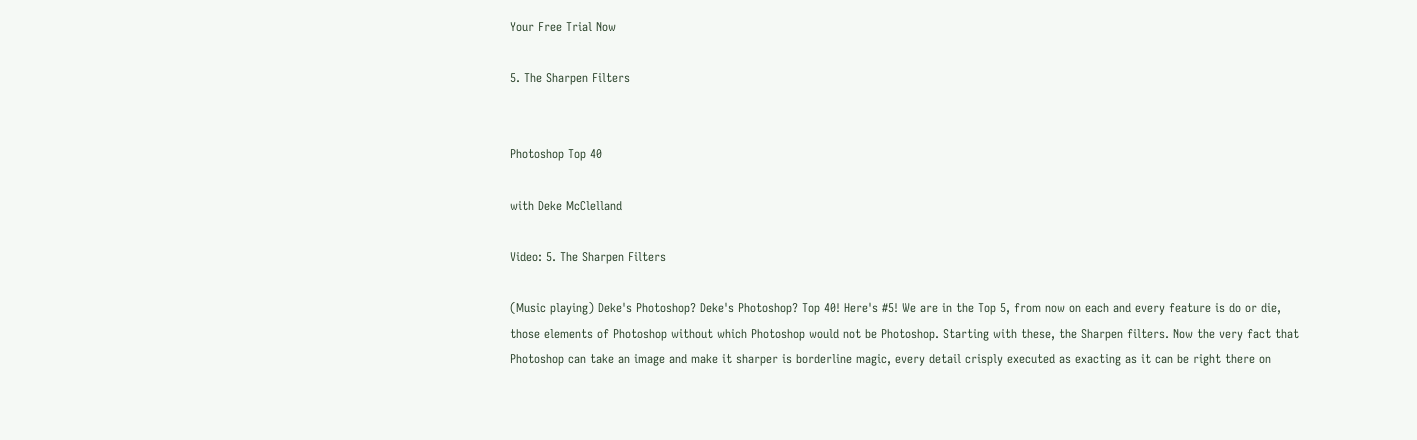Your Free Trial Now

5. The Sharpen Filters


Photoshop Top 40

with Deke McClelland

Video: 5. The Sharpen Filters

(Music playing) Deke's Photoshop? Deke's Photoshop? Top 40! Here's #5! We are in the Top 5, from now on each and every feature is do or die, those elements of Photoshop without which Photoshop would not be Photoshop. Starting with these, the Sharpen filters. Now the very fact that Photoshop can take an image and make it sharper is borderline magic, every detail crisply executed as exacting as it can be right there on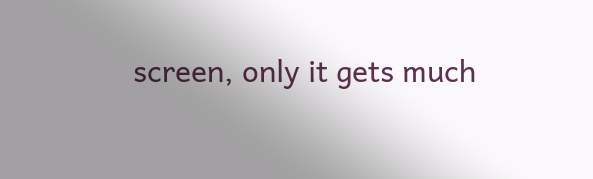screen, only it gets much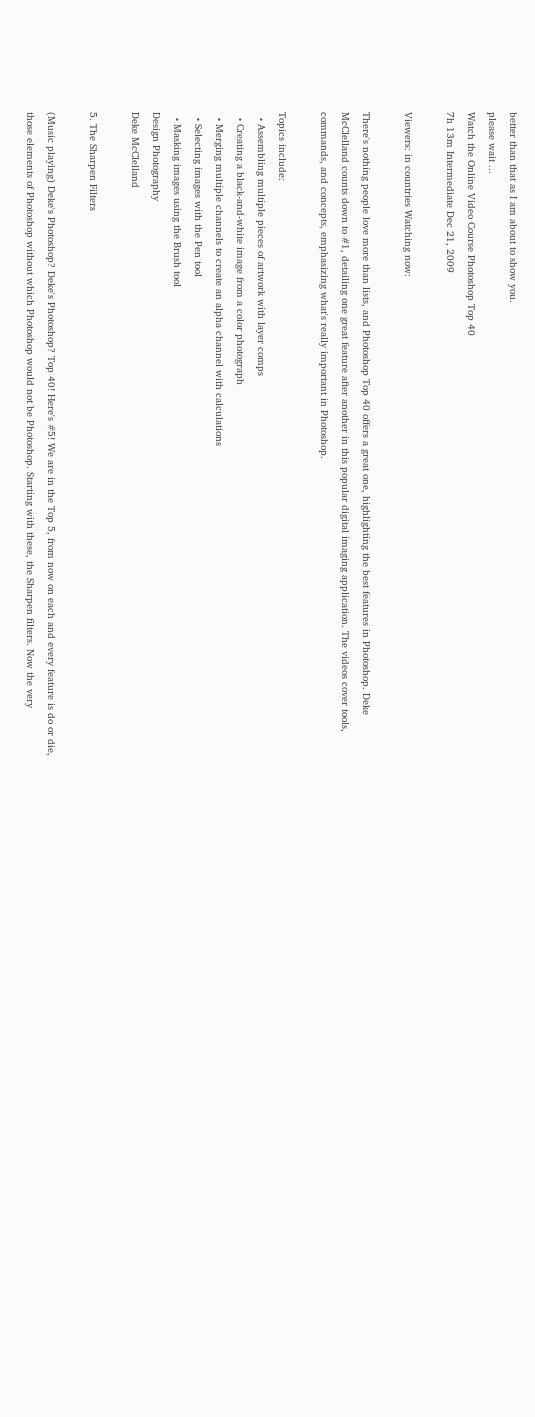better than that as I am about to show you.
please wait ...
Watch the Online Video Course Photoshop Top 40
7h 13m Intermediate Dec 21, 2009

Viewers: in countries Watching now:

There's nothing people love more than lists, and Photoshop Top 40 offers a great one, highlighting the best features in Photoshop. Deke McClelland counts down to #1, detailing one great feature after another in this popular digital imaging application. The videos cover tools, commands, and concepts, emphasizing what's really important in Photoshop.

Topics include:
  • Assembling multiple pieces of artwork with layer comps
  • Creating a black-and-white image from a color photograph
  • Merging multiple channels to create an alpha channel with calculations
  • Selecting images with the Pen tool
  • Masking images using the Brush tool
Design Photography
Deke McClelland

5. The Sharpen Filters

(Music playing) Deke's Photoshop? Deke's Photoshop? Top 40! Here's #5! We are in the Top 5, from now on each and every feature is do or die, those elements of Photoshop without which Photoshop would not be Photoshop. Starting with these, the Sharpen filters. Now the very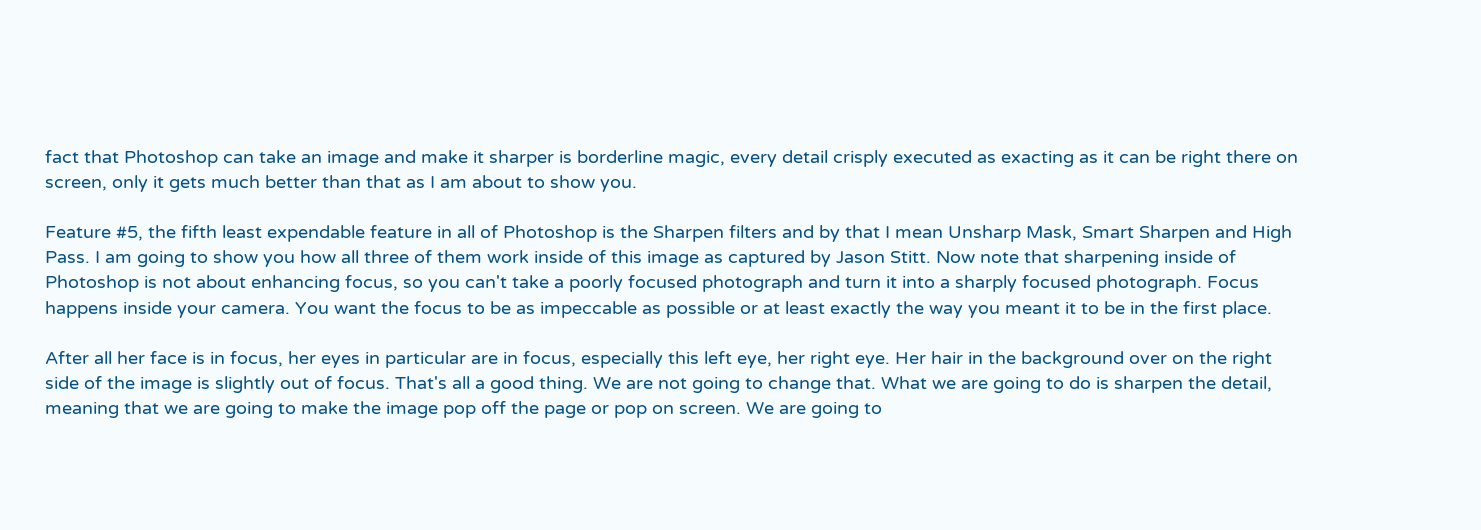fact that Photoshop can take an image and make it sharper is borderline magic, every detail crisply executed as exacting as it can be right there on screen, only it gets much better than that as I am about to show you.

Feature #5, the fifth least expendable feature in all of Photoshop is the Sharpen filters and by that I mean Unsharp Mask, Smart Sharpen and High Pass. I am going to show you how all three of them work inside of this image as captured by Jason Stitt. Now note that sharpening inside of Photoshop is not about enhancing focus, so you can't take a poorly focused photograph and turn it into a sharply focused photograph. Focus happens inside your camera. You want the focus to be as impeccable as possible or at least exactly the way you meant it to be in the first place.

After all her face is in focus, her eyes in particular are in focus, especially this left eye, her right eye. Her hair in the background over on the right side of the image is slightly out of focus. That's all a good thing. We are not going to change that. What we are going to do is sharpen the detail, meaning that we are going to make the image pop off the page or pop on screen. We are going to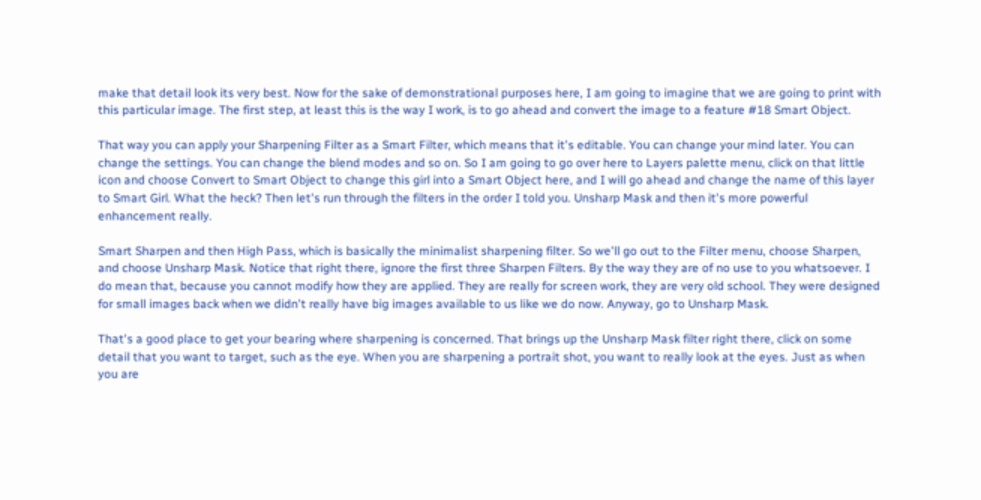make that detail look its very best. Now for the sake of demonstrational purposes here, I am going to imagine that we are going to print with this particular image. The first step, at least this is the way I work, is to go ahead and convert the image to a feature #18 Smart Object.

That way you can apply your Sharpening Filter as a Smart Filter, which means that it's editable. You can change your mind later. You can change the settings. You can change the blend modes and so on. So I am going to go over here to Layers palette menu, click on that little icon and choose Convert to Smart Object to change this girl into a Smart Object here, and I will go ahead and change the name of this layer to Smart Girl. What the heck? Then let's run through the filters in the order I told you. Unsharp Mask and then it's more powerful enhancement really.

Smart Sharpen and then High Pass, which is basically the minimalist sharpening filter. So we'll go out to the Filter menu, choose Sharpen, and choose Unsharp Mask. Notice that right there, ignore the first three Sharpen Filters. By the way they are of no use to you whatsoever. I do mean that, because you cannot modify how they are applied. They are really for screen work, they are very old school. They were designed for small images back when we didn't really have big images available to us like we do now. Anyway, go to Unsharp Mask.

That's a good place to get your bearing where sharpening is concerned. That brings up the Unsharp Mask filter right there, click on some detail that you want to target, such as the eye. When you are sharpening a portrait shot, you want to really look at the eyes. Just as when you are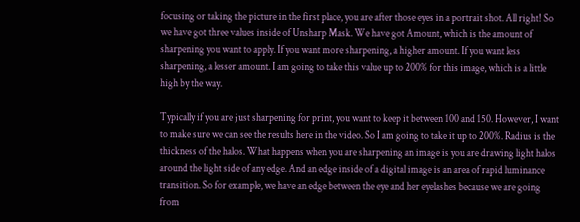focusing or taking the picture in the first place, you are after those eyes in a portrait shot. All right! So we have got three values inside of Unsharp Mask. We have got Amount, which is the amount of sharpening you want to apply. If you want more sharpening, a higher amount. If you want less sharpening, a lesser amount. I am going to take this value up to 200% for this image, which is a little high by the way.

Typically if you are just sharpening for print, you want to keep it between 100 and 150. However, I want to make sure we can see the results here in the video. So I am going to take it up to 200%. Radius is the thickness of the halos. What happens when you are sharpening an image is you are drawing light halos around the light side of any edge. And an edge inside of a digital image is an area of rapid luminance transition. So for example, we have an edge between the eye and her eyelashes because we are going from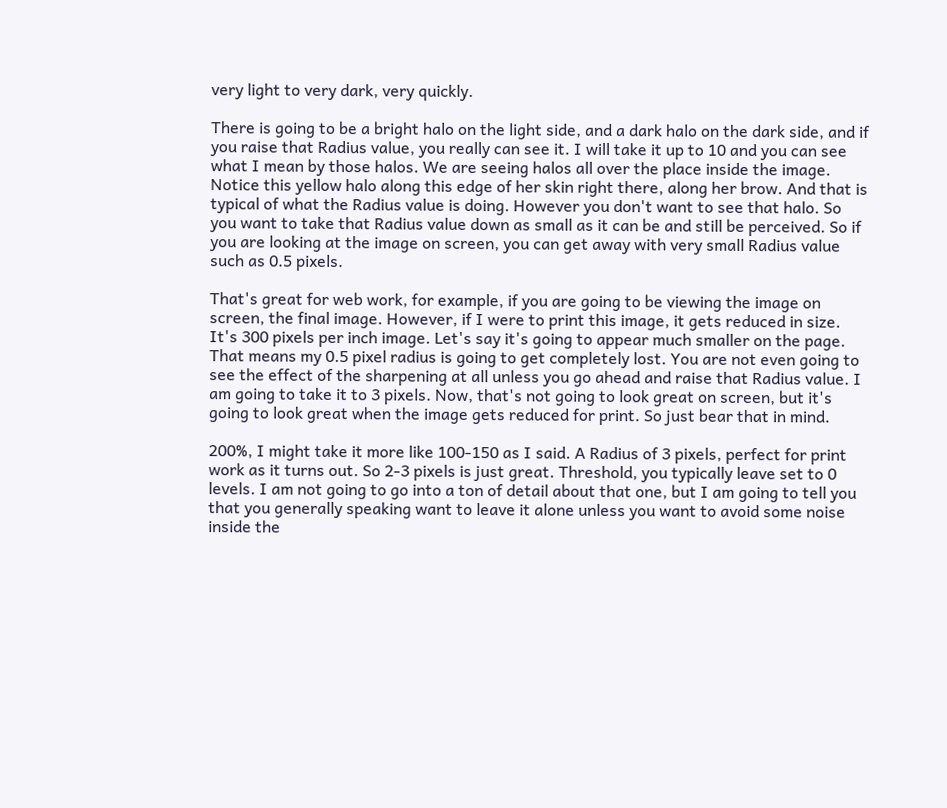very light to very dark, very quickly.

There is going to be a bright halo on the light side, and a dark halo on the dark side, and if you raise that Radius value, you really can see it. I will take it up to 10 and you can see what I mean by those halos. We are seeing halos all over the place inside the image. Notice this yellow halo along this edge of her skin right there, along her brow. And that is typical of what the Radius value is doing. However you don't want to see that halo. So you want to take that Radius value down as small as it can be and still be perceived. So if you are looking at the image on screen, you can get away with very small Radius value such as 0.5 pixels.

That's great for web work, for example, if you are going to be viewing the image on screen, the final image. However, if I were to print this image, it gets reduced in size. It's 300 pixels per inch image. Let's say it's going to appear much smaller on the page. That means my 0.5 pixel radius is going to get completely lost. You are not even going to see the effect of the sharpening at all unless you go ahead and raise that Radius value. I am going to take it to 3 pixels. Now, that's not going to look great on screen, but it's going to look great when the image gets reduced for print. So just bear that in mind.

200%, I might take it more like 100-150 as I said. A Radius of 3 pixels, perfect for print work as it turns out. So 2-3 pixels is just great. Threshold, you typically leave set to 0 levels. I am not going to go into a ton of detail about that one, but I am going to tell you that you generally speaking want to leave it alone unless you want to avoid some noise inside the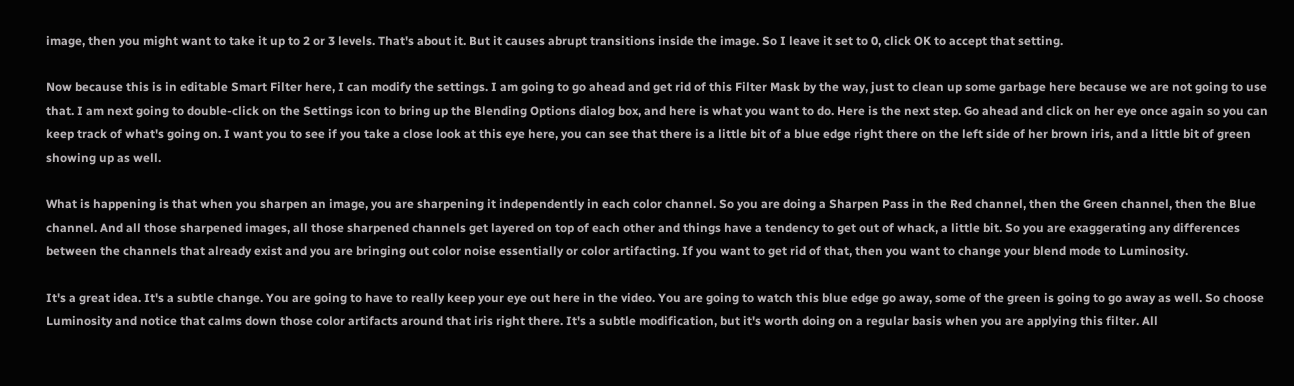image, then you might want to take it up to 2 or 3 levels. That's about it. But it causes abrupt transitions inside the image. So I leave it set to 0, click OK to accept that setting.

Now because this is in editable Smart Filter here, I can modify the settings. I am going to go ahead and get rid of this Filter Mask by the way, just to clean up some garbage here because we are not going to use that. I am next going to double-click on the Settings icon to bring up the Blending Options dialog box, and here is what you want to do. Here is the next step. Go ahead and click on her eye once again so you can keep track of what's going on. I want you to see if you take a close look at this eye here, you can see that there is a little bit of a blue edge right there on the left side of her brown iris, and a little bit of green showing up as well.

What is happening is that when you sharpen an image, you are sharpening it independently in each color channel. So you are doing a Sharpen Pass in the Red channel, then the Green channel, then the Blue channel. And all those sharpened images, all those sharpened channels get layered on top of each other and things have a tendency to get out of whack, a little bit. So you are exaggerating any differences between the channels that already exist and you are bringing out color noise essentially or color artifacting. If you want to get rid of that, then you want to change your blend mode to Luminosity.

It's a great idea. It's a subtle change. You are going to have to really keep your eye out here in the video. You are going to watch this blue edge go away, some of the green is going to go away as well. So choose Luminosity and notice that calms down those color artifacts around that iris right there. It's a subtle modification, but it's worth doing on a regular basis when you are applying this filter. All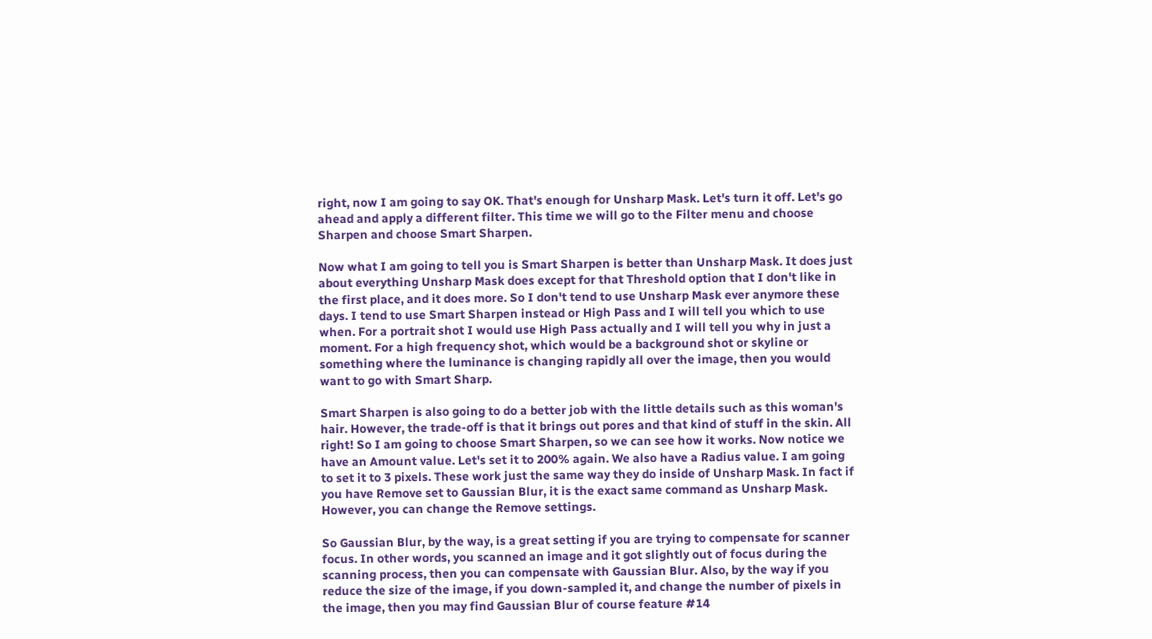right, now I am going to say OK. That's enough for Unsharp Mask. Let's turn it off. Let's go ahead and apply a different filter. This time we will go to the Filter menu and choose Sharpen and choose Smart Sharpen.

Now what I am going to tell you is Smart Sharpen is better than Unsharp Mask. It does just about everything Unsharp Mask does except for that Threshold option that I don't like in the first place, and it does more. So I don't tend to use Unsharp Mask ever anymore these days. I tend to use Smart Sharpen instead or High Pass and I will tell you which to use when. For a portrait shot I would use High Pass actually and I will tell you why in just a moment. For a high frequency shot, which would be a background shot or skyline or something where the luminance is changing rapidly all over the image, then you would want to go with Smart Sharp.

Smart Sharpen is also going to do a better job with the little details such as this woman's hair. However, the trade-off is that it brings out pores and that kind of stuff in the skin. All right! So I am going to choose Smart Sharpen, so we can see how it works. Now notice we have an Amount value. Let's set it to 200% again. We also have a Radius value. I am going to set it to 3 pixels. These work just the same way they do inside of Unsharp Mask. In fact if you have Remove set to Gaussian Blur, it is the exact same command as Unsharp Mask. However, you can change the Remove settings.

So Gaussian Blur, by the way, is a great setting if you are trying to compensate for scanner focus. In other words, you scanned an image and it got slightly out of focus during the scanning process, then you can compensate with Gaussian Blur. Also, by the way if you reduce the size of the image, if you down-sampled it, and change the number of pixels in the image, then you may find Gaussian Blur of course feature #14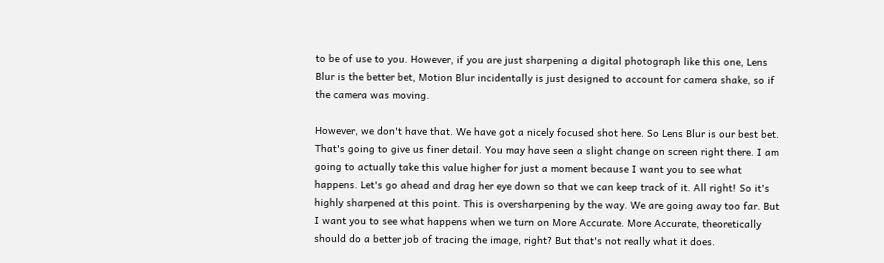to be of use to you. However, if you are just sharpening a digital photograph like this one, Lens Blur is the better bet, Motion Blur incidentally is just designed to account for camera shake, so if the camera was moving.

However, we don't have that. We have got a nicely focused shot here. So Lens Blur is our best bet. That's going to give us finer detail. You may have seen a slight change on screen right there. I am going to actually take this value higher for just a moment because I want you to see what happens. Let's go ahead and drag her eye down so that we can keep track of it. All right! So it's highly sharpened at this point. This is oversharpening by the way. We are going away too far. But I want you to see what happens when we turn on More Accurate. More Accurate, theoretically should do a better job of tracing the image, right? But that's not really what it does.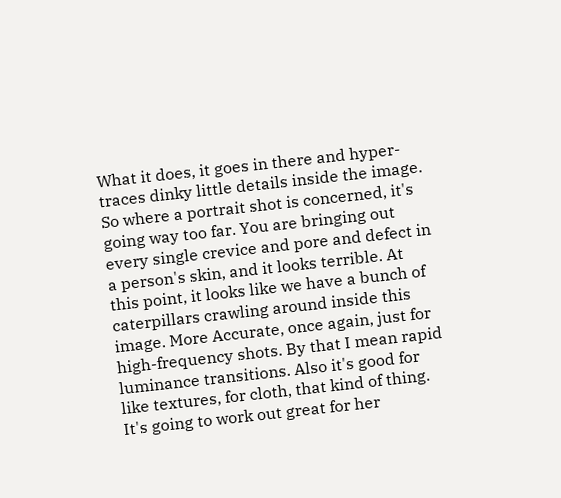What it does, it goes in there and hyper- traces dinky little details inside the image. So where a portrait shot is concerned, it's going way too far. You are bringing out every single crevice and pore and defect in a person's skin, and it looks terrible. At this point, it looks like we have a bunch of caterpillars crawling around inside this image. More Accurate, once again, just for high-frequency shots. By that I mean rapid luminance transitions. Also it's good for like textures, for cloth, that kind of thing. It's going to work out great for her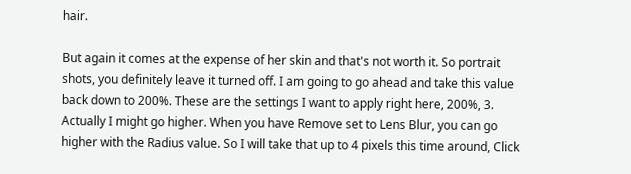hair.

But again it comes at the expense of her skin and that's not worth it. So portrait shots, you definitely leave it turned off. I am going to go ahead and take this value back down to 200%. These are the settings I want to apply right here, 200%, 3. Actually I might go higher. When you have Remove set to Lens Blur, you can go higher with the Radius value. So I will take that up to 4 pixels this time around, Click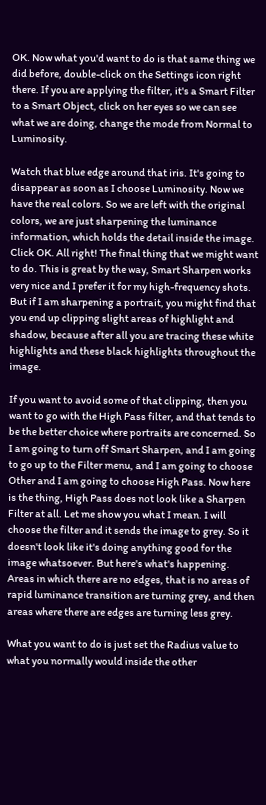OK. Now what you'd want to do is that same thing we did before, double-click on the Settings icon right there. If you are applying the filter, it's a Smart Filter to a Smart Object, click on her eyes so we can see what we are doing, change the mode from Normal to Luminosity.

Watch that blue edge around that iris. It's going to disappear as soon as I choose Luminosity. Now we have the real colors. So we are left with the original colors, we are just sharpening the luminance information, which holds the detail inside the image. Click OK. All right! The final thing that we might want to do. This is great by the way, Smart Sharpen works very nice and I prefer it for my high-frequency shots. But if I am sharpening a portrait, you might find that you end up clipping slight areas of highlight and shadow, because after all you are tracing these white highlights and these black highlights throughout the image.

If you want to avoid some of that clipping, then you want to go with the High Pass filter, and that tends to be the better choice where portraits are concerned. So I am going to turn off Smart Sharpen, and I am going to go up to the Filter menu, and I am going to choose Other and I am going to choose High Pass. Now here is the thing, High Pass does not look like a Sharpen Filter at all. Let me show you what I mean. I will choose the filter and it sends the image to grey. So it doesn't look like it's doing anything good for the image whatsoever. But here's what's happening. Areas in which there are no edges, that is no areas of rapid luminance transition are turning grey, and then areas where there are edges are turning less grey.

What you want to do is just set the Radius value to what you normally would inside the other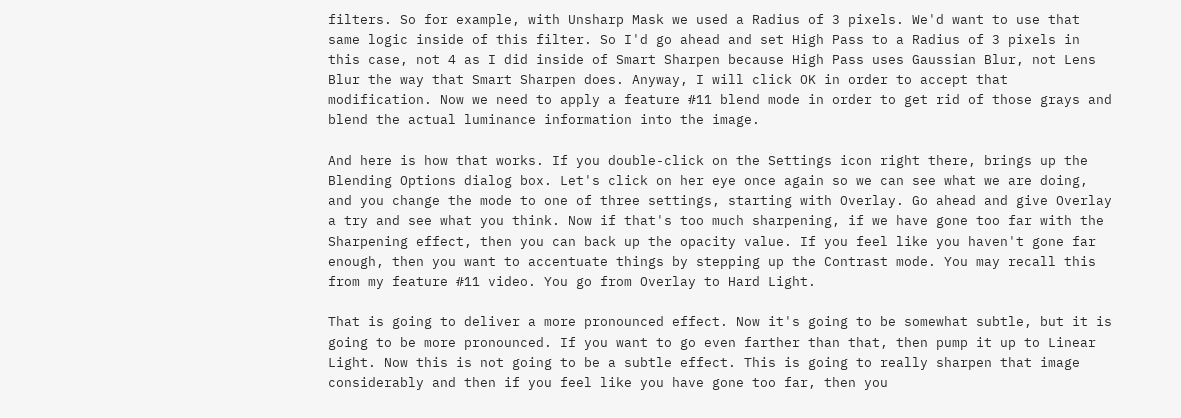filters. So for example, with Unsharp Mask we used a Radius of 3 pixels. We'd want to use that same logic inside of this filter. So I'd go ahead and set High Pass to a Radius of 3 pixels in this case, not 4 as I did inside of Smart Sharpen because High Pass uses Gaussian Blur, not Lens Blur the way that Smart Sharpen does. Anyway, I will click OK in order to accept that modification. Now we need to apply a feature #11 blend mode in order to get rid of those grays and blend the actual luminance information into the image.

And here is how that works. If you double-click on the Settings icon right there, brings up the Blending Options dialog box. Let's click on her eye once again so we can see what we are doing, and you change the mode to one of three settings, starting with Overlay. Go ahead and give Overlay a try and see what you think. Now if that's too much sharpening, if we have gone too far with the Sharpening effect, then you can back up the opacity value. If you feel like you haven't gone far enough, then you want to accentuate things by stepping up the Contrast mode. You may recall this from my feature #11 video. You go from Overlay to Hard Light.

That is going to deliver a more pronounced effect. Now it's going to be somewhat subtle, but it is going to be more pronounced. If you want to go even farther than that, then pump it up to Linear Light. Now this is not going to be a subtle effect. This is going to really sharpen that image considerably and then if you feel like you have gone too far, then you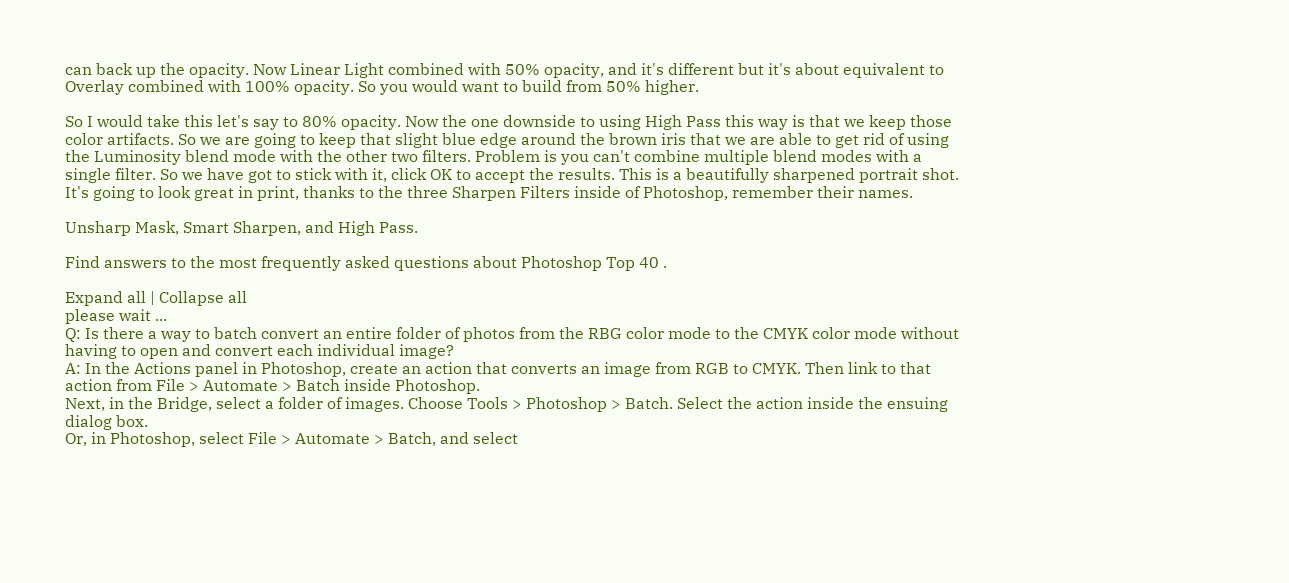can back up the opacity. Now Linear Light combined with 50% opacity, and it's different but it's about equivalent to Overlay combined with 100% opacity. So you would want to build from 50% higher.

So I would take this let's say to 80% opacity. Now the one downside to using High Pass this way is that we keep those color artifacts. So we are going to keep that slight blue edge around the brown iris that we are able to get rid of using the Luminosity blend mode with the other two filters. Problem is you can't combine multiple blend modes with a single filter. So we have got to stick with it, click OK to accept the results. This is a beautifully sharpened portrait shot. It's going to look great in print, thanks to the three Sharpen Filters inside of Photoshop, remember their names.

Unsharp Mask, Smart Sharpen, and High Pass.

Find answers to the most frequently asked questions about Photoshop Top 40 .

Expand all | Collapse all
please wait ...
Q: Is there a way to batch convert an entire folder of photos from the RBG color mode to the CMYK color mode without having to open and convert each individual image?
A: In the Actions panel in Photoshop, create an action that converts an image from RGB to CMYK. Then link to that action from File > Automate > Batch inside Photoshop.
Next, in the Bridge, select a folder of images. Choose Tools > Photoshop > Batch. Select the action inside the ensuing dialog box.
Or, in Photoshop, select File > Automate > Batch, and select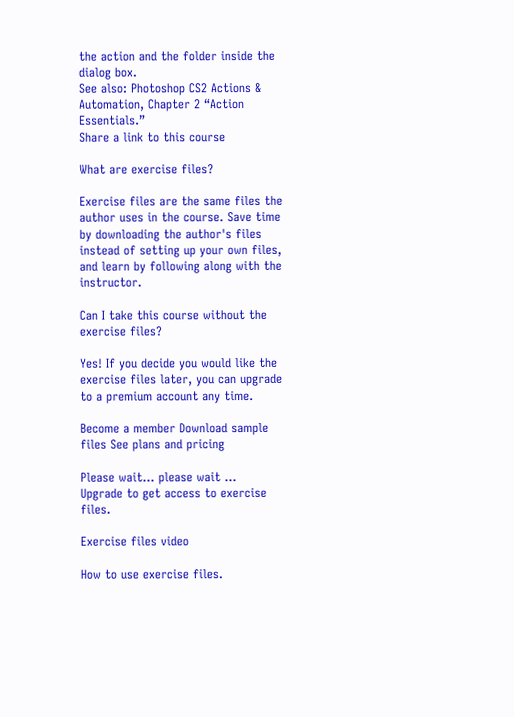the action and the folder inside the dialog box.
See also: Photoshop CS2 Actions & Automation, Chapter 2 “Action Essentials.”
Share a link to this course

What are exercise files?

Exercise files are the same files the author uses in the course. Save time by downloading the author's files instead of setting up your own files, and learn by following along with the instructor.

Can I take this course without the exercise files?

Yes! If you decide you would like the exercise files later, you can upgrade to a premium account any time.

Become a member Download sample files See plans and pricing

Please wait... please wait ...
Upgrade to get access to exercise files.

Exercise files video

How to use exercise files.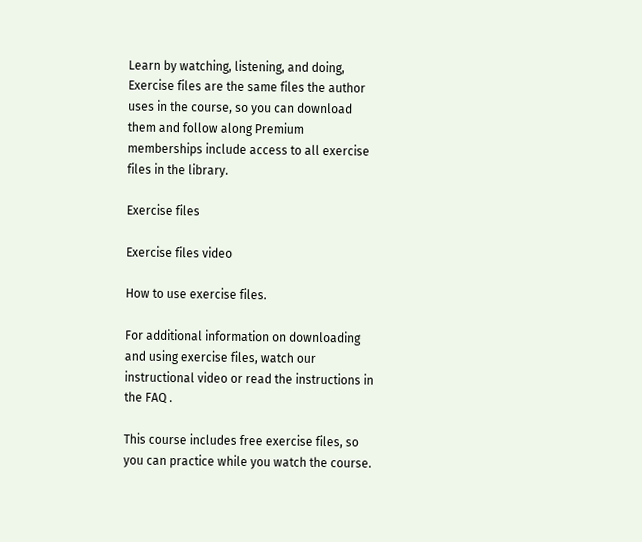Learn by watching, listening, and doing, Exercise files are the same files the author uses in the course, so you can download them and follow along Premium memberships include access to all exercise files in the library.

Exercise files

Exercise files video

How to use exercise files.

For additional information on downloading and using exercise files, watch our instructional video or read the instructions in the FAQ .

This course includes free exercise files, so you can practice while you watch the course.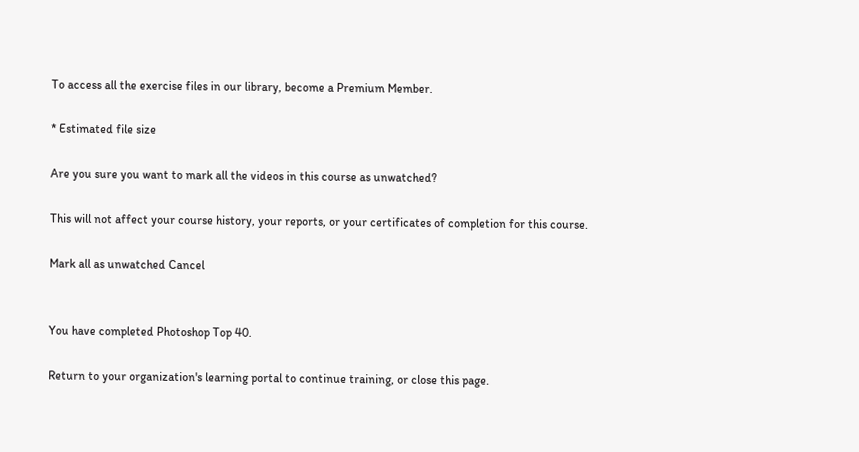To access all the exercise files in our library, become a Premium Member.

* Estimated file size

Are you sure you want to mark all the videos in this course as unwatched?

This will not affect your course history, your reports, or your certificates of completion for this course.

Mark all as unwatched Cancel


You have completed Photoshop Top 40.

Return to your organization's learning portal to continue training, or close this page.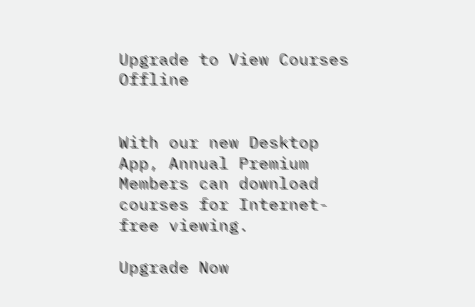Upgrade to View Courses Offline


With our new Desktop App, Annual Premium Members can download courses for Internet-free viewing.

Upgrade Now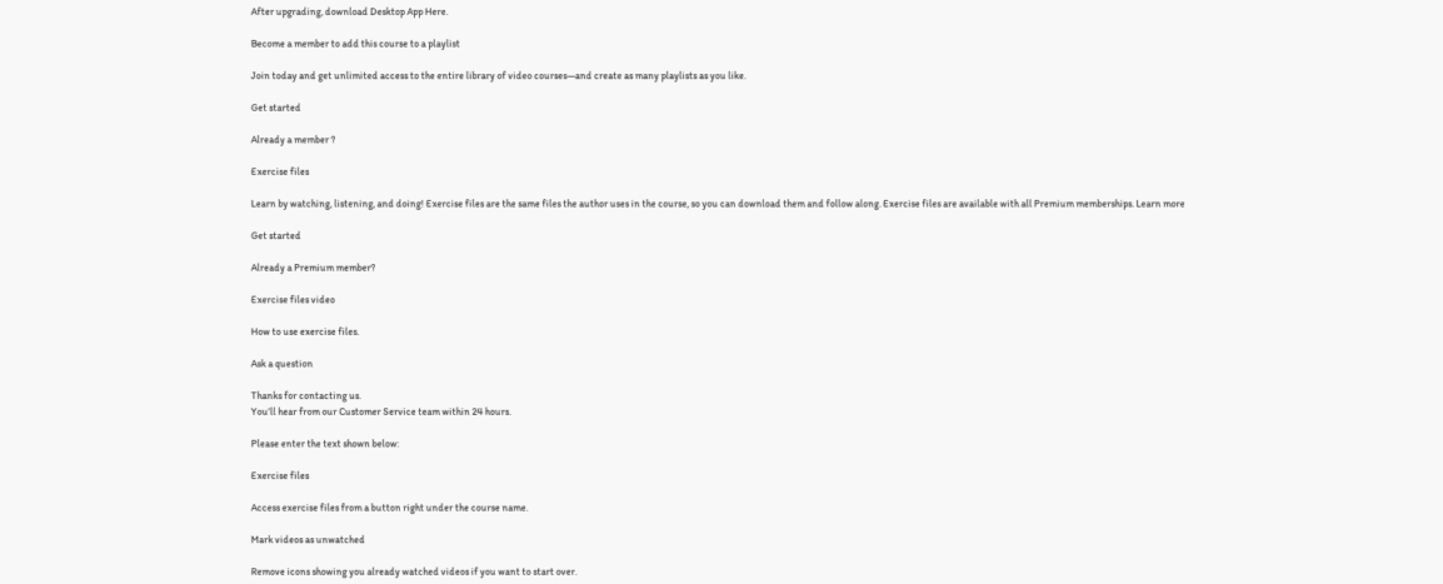After upgrading, download Desktop App Here.

Become a member to add this course to a playlist

Join today and get unlimited access to the entire library of video courses—and create as many playlists as you like.

Get started

Already a member ?

Exercise files

Learn by watching, listening, and doing! Exercise files are the same files the author uses in the course, so you can download them and follow along. Exercise files are available with all Premium memberships. Learn more

Get started

Already a Premium member?

Exercise files video

How to use exercise files.

Ask a question

Thanks for contacting us.
You’ll hear from our Customer Service team within 24 hours.

Please enter the text shown below:

Exercise files

Access exercise files from a button right under the course name.

Mark videos as unwatched

Remove icons showing you already watched videos if you want to start over.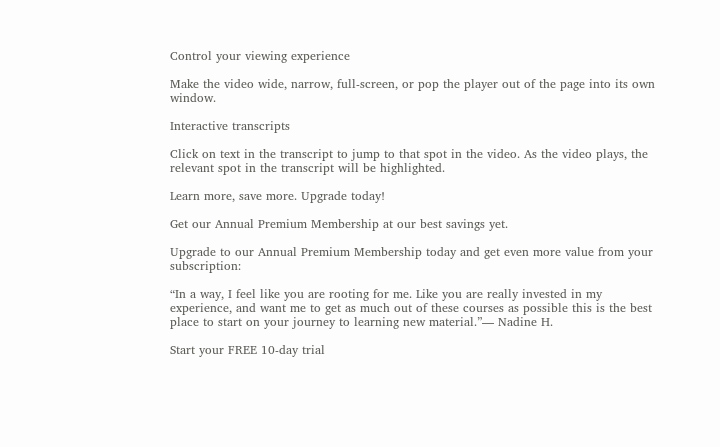Control your viewing experience

Make the video wide, narrow, full-screen, or pop the player out of the page into its own window.

Interactive transcripts

Click on text in the transcript to jump to that spot in the video. As the video plays, the relevant spot in the transcript will be highlighted.

Learn more, save more. Upgrade today!

Get our Annual Premium Membership at our best savings yet.

Upgrade to our Annual Premium Membership today and get even more value from your subscription:

“In a way, I feel like you are rooting for me. Like you are really invested in my experience, and want me to get as much out of these courses as possible this is the best place to start on your journey to learning new material.”— Nadine H.

Start your FREE 10-day trial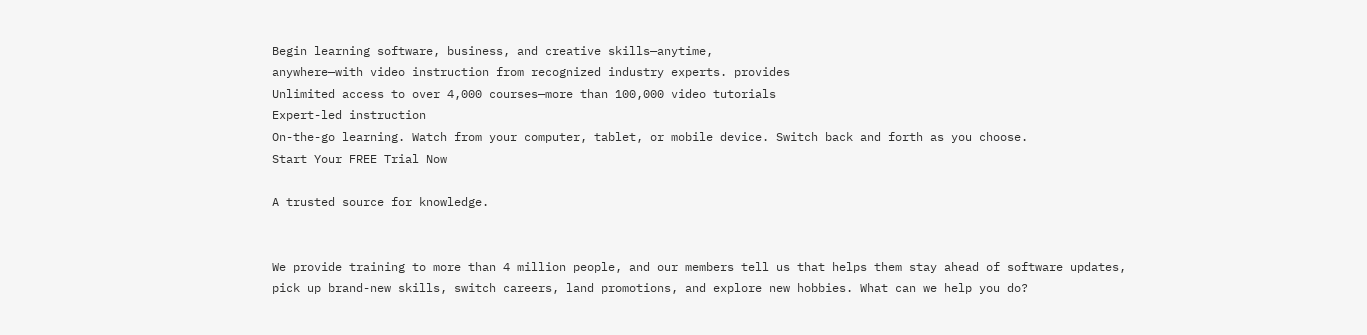Begin learning software, business, and creative skills—anytime,
anywhere—with video instruction from recognized industry experts. provides
Unlimited access to over 4,000 courses—more than 100,000 video tutorials
Expert-led instruction
On-the-go learning. Watch from your computer, tablet, or mobile device. Switch back and forth as you choose.
Start Your FREE Trial Now

A trusted source for knowledge.


We provide training to more than 4 million people, and our members tell us that helps them stay ahead of software updates, pick up brand-new skills, switch careers, land promotions, and explore new hobbies. What can we help you do?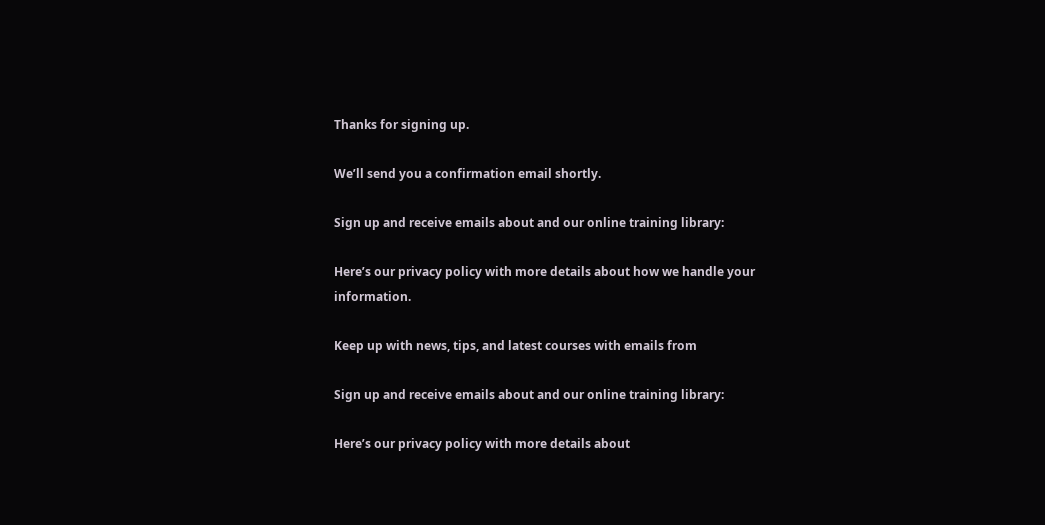Thanks for signing up.

We’ll send you a confirmation email shortly.

Sign up and receive emails about and our online training library:

Here’s our privacy policy with more details about how we handle your information.

Keep up with news, tips, and latest courses with emails from

Sign up and receive emails about and our online training library:

Here’s our privacy policy with more details about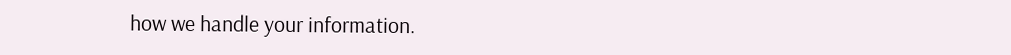how we handle your information.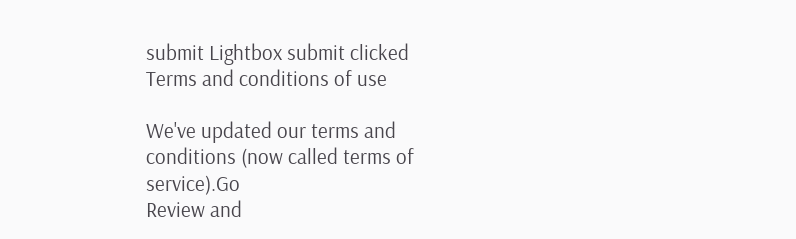submit Lightbox submit clicked
Terms and conditions of use

We've updated our terms and conditions (now called terms of service).Go
Review and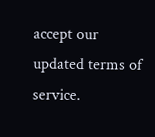accept our updated terms of service.